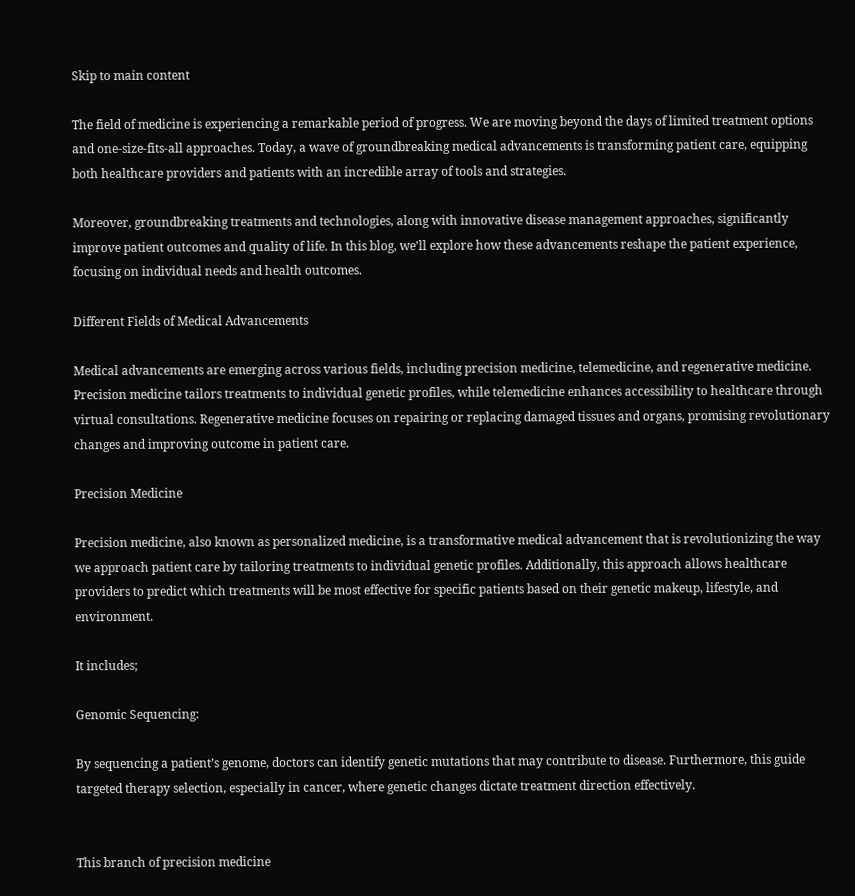Skip to main content

The field of medicine is experiencing a remarkable period of progress. We are moving beyond the days of limited treatment options and one-size-fits-all approaches. Today, a wave of groundbreaking medical advancements is transforming patient care, equipping both healthcare providers and patients with an incredible array of tools and strategies.

Moreover, groundbreaking treatments and technologies, along with innovative disease management approaches, significantly improve patient outcomes and quality of life. In this blog, we’ll explore how these advancements reshape the patient experience, focusing on individual needs and health outcomes.

Different Fields of Medical Advancements

Medical advancements are emerging across various fields, including precision medicine, telemedicine, and regenerative medicine. Precision medicine tailors treatments to individual genetic profiles, while telemedicine enhances accessibility to healthcare through virtual consultations. Regenerative medicine focuses on repairing or replacing damaged tissues and organs, promising revolutionary changes and improving outcome in patient care.

Precision Medicine

Precision medicine, also known as personalized medicine, is a transformative medical advancement that is revolutionizing the way we approach patient care by tailoring treatments to individual genetic profiles. Additionally, this approach allows healthcare providers to predict which treatments will be most effective for specific patients based on their genetic makeup, lifestyle, and environment.

It includes;

Genomic Sequencing:

By sequencing a patient’s genome, doctors can identify genetic mutations that may contribute to disease. Furthermore, this guide targeted therapy selection, especially in cancer, where genetic changes dictate treatment direction effectively.


This branch of precision medicine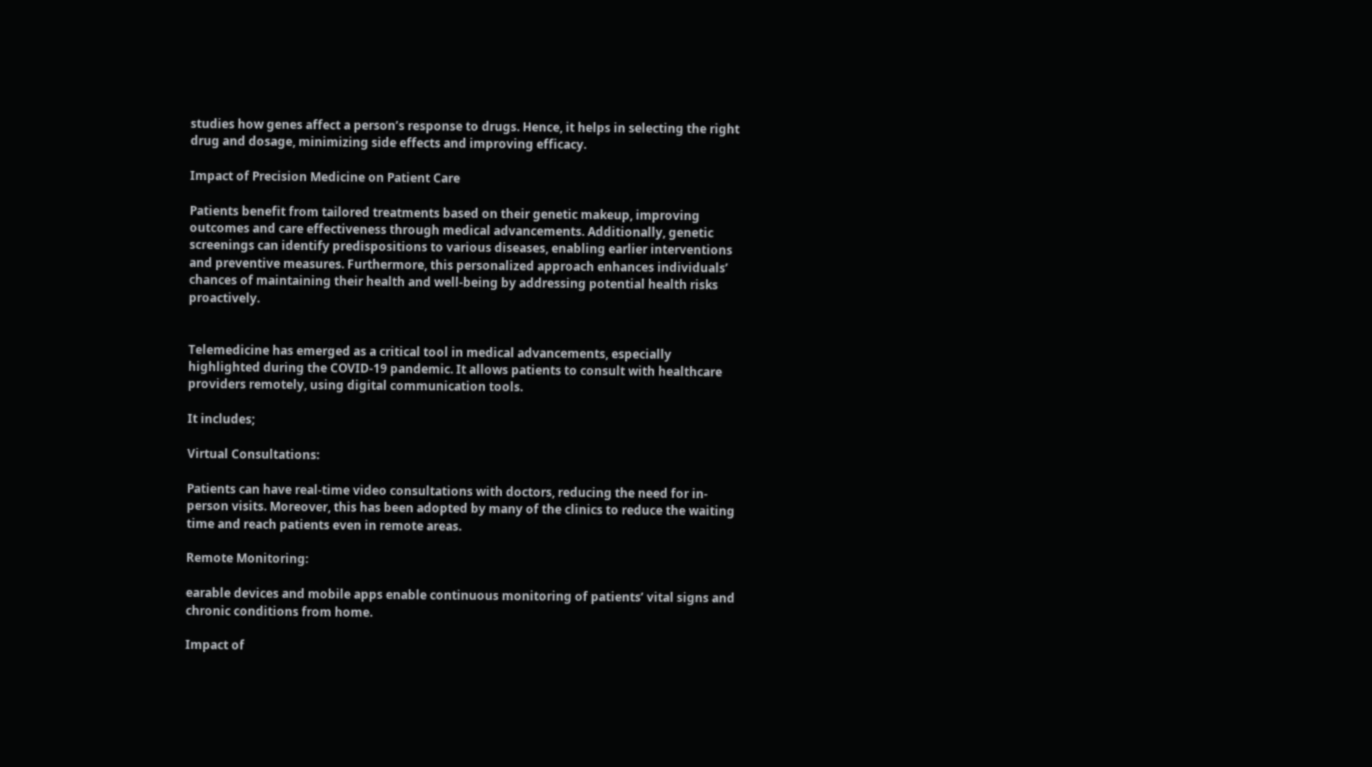studies how genes affect a person’s response to drugs. Hence, it helps in selecting the right drug and dosage, minimizing side effects and improving efficacy.

Impact of Precision Medicine on Patient Care

Patients benefit from tailored treatments based on their genetic makeup, improving outcomes and care effectiveness through medical advancements. Additionally, genetic screenings can identify predispositions to various diseases, enabling earlier interventions and preventive measures. Furthermore, this personalized approach enhances individuals’ chances of maintaining their health and well-being by addressing potential health risks proactively.


Telemedicine has emerged as a critical tool in medical advancements, especially highlighted during the COVID-19 pandemic. It allows patients to consult with healthcare providers remotely, using digital communication tools.

It includes;

Virtual Consultations:

Patients can have real-time video consultations with doctors, reducing the need for in-person visits. Moreover, this has been adopted by many of the clinics to reduce the waiting time and reach patients even in remote areas.

Remote Monitoring:

earable devices and mobile apps enable continuous monitoring of patients’ vital signs and chronic conditions from home.

Impact of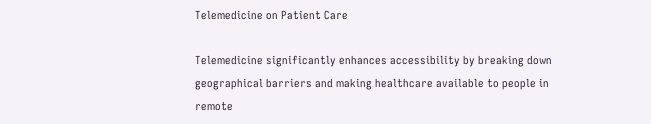Telemedicine on Patient Care

Telemedicine significantly enhances accessibility by breaking down geographical barriers and making healthcare available to people in remote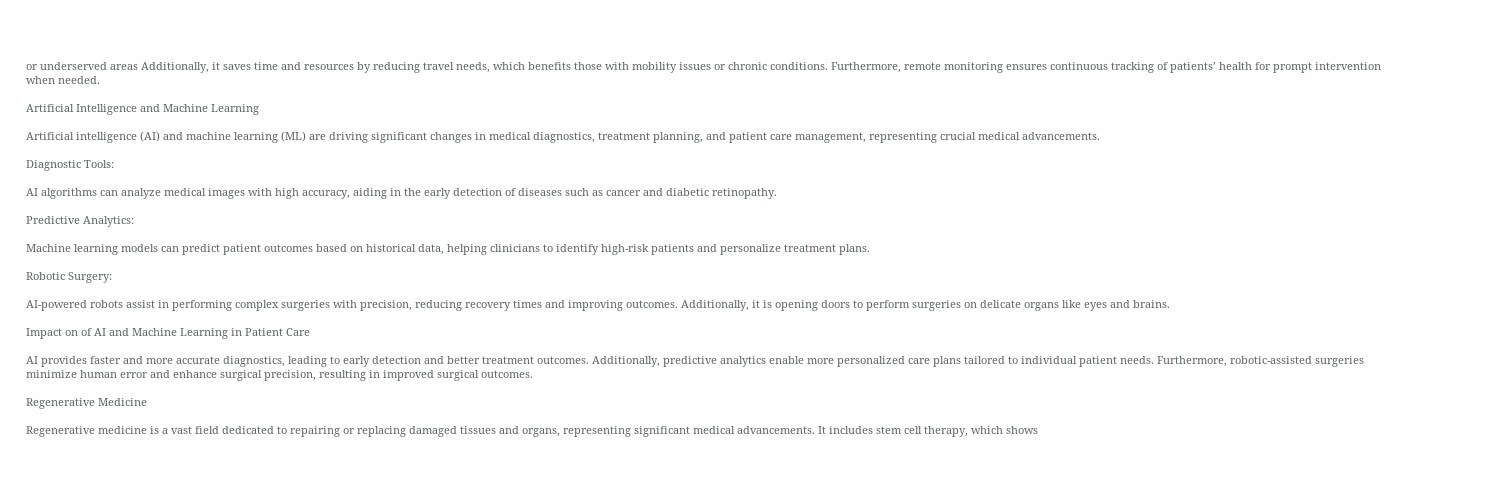or underserved areas Additionally, it saves time and resources by reducing travel needs, which benefits those with mobility issues or chronic conditions. Furthermore, remote monitoring ensures continuous tracking of patients’ health for prompt intervention when needed.

Artificial Intelligence and Machine Learning

Artificial intelligence (AI) and machine learning (ML) are driving significant changes in medical diagnostics, treatment planning, and patient care management, representing crucial medical advancements.

Diagnostic Tools:

AI algorithms can analyze medical images with high accuracy, aiding in the early detection of diseases such as cancer and diabetic retinopathy.

Predictive Analytics:

Machine learning models can predict patient outcomes based on historical data, helping clinicians to identify high-risk patients and personalize treatment plans.

Robotic Surgery:

AI-powered robots assist in performing complex surgeries with precision, reducing recovery times and improving outcomes. Additionally, it is opening doors to perform surgeries on delicate organs like eyes and brains.

Impact on of AI and Machine Learning in Patient Care

AI provides faster and more accurate diagnostics, leading to early detection and better treatment outcomes. Additionally, predictive analytics enable more personalized care plans tailored to individual patient needs. Furthermore, robotic-assisted surgeries minimize human error and enhance surgical precision, resulting in improved surgical outcomes.

Regenerative Medicine

Regenerative medicine is a vast field dedicated to repairing or replacing damaged tissues and organs, representing significant medical advancements. It includes stem cell therapy, which shows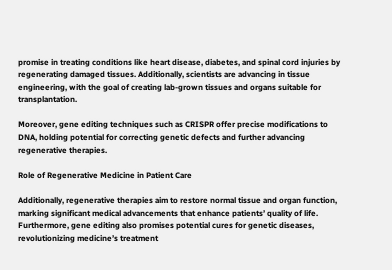promise in treating conditions like heart disease, diabetes, and spinal cord injuries by regenerating damaged tissues. Additionally, scientists are advancing in tissue engineering, with the goal of creating lab-grown tissues and organs suitable for transplantation.

Moreover, gene editing techniques such as CRISPR offer precise modifications to DNA, holding potential for correcting genetic defects and further advancing regenerative therapies.

Role of Regenerative Medicine in Patient Care

Additionally, regenerative therapies aim to restore normal tissue and organ function, marking significant medical advancements that enhance patients’ quality of life. Furthermore, gene editing also promises potential cures for genetic diseases, revolutionizing medicine’s treatment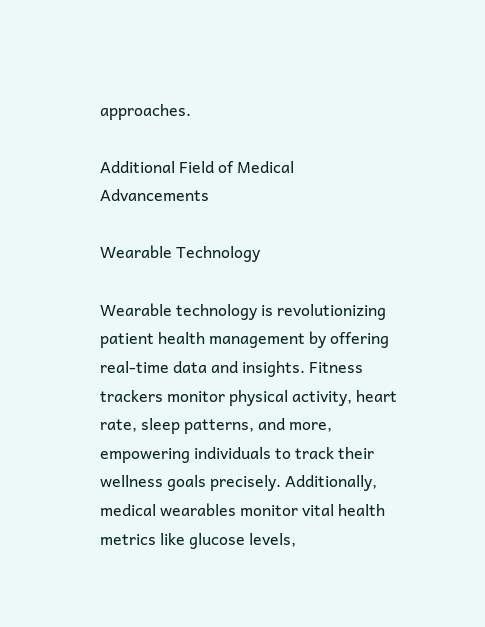approaches.

Additional Field of Medical Advancements

Wearable Technology

Wearable technology is revolutionizing patient health management by offering real-time data and insights. Fitness trackers monitor physical activity, heart rate, sleep patterns, and more, empowering individuals to track their wellness goals precisely. Additionally, medical wearables monitor vital health metrics like glucose levels,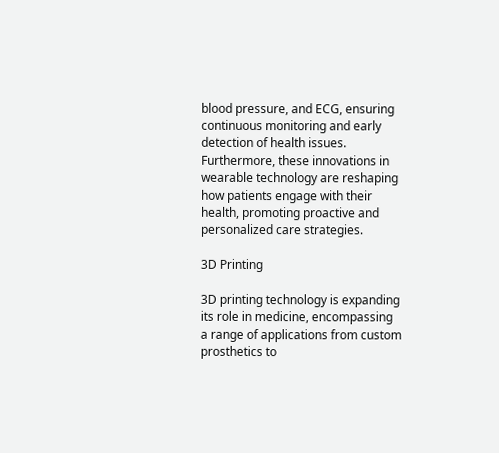blood pressure, and ECG, ensuring continuous monitoring and early detection of health issues. Furthermore, these innovations in wearable technology are reshaping how patients engage with their health, promoting proactive and personalized care strategies.

3D Printing

3D printing technology is expanding its role in medicine, encompassing a range of applications from custom prosthetics to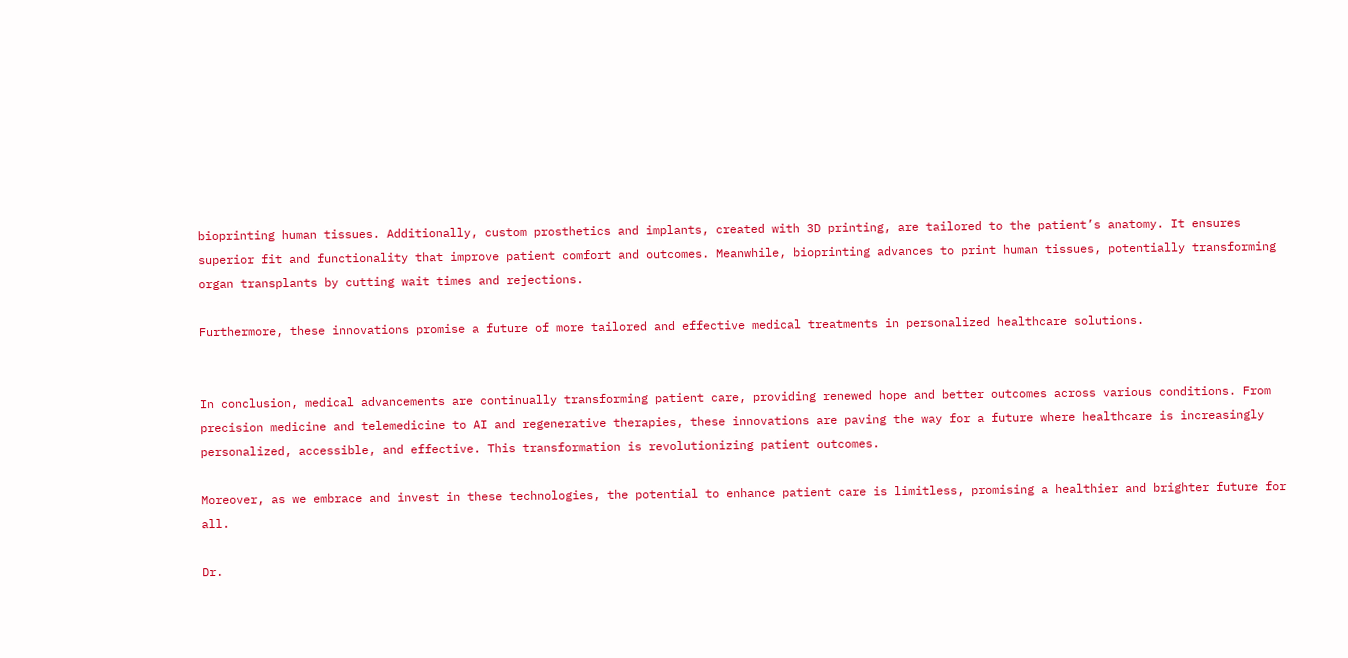bioprinting human tissues. Additionally, custom prosthetics and implants, created with 3D printing, are tailored to the patient’s anatomy. It ensures superior fit and functionality that improve patient comfort and outcomes. Meanwhile, bioprinting advances to print human tissues, potentially transforming organ transplants by cutting wait times and rejections.

Furthermore, these innovations promise a future of more tailored and effective medical treatments in personalized healthcare solutions.


In conclusion, medical advancements are continually transforming patient care, providing renewed hope and better outcomes across various conditions. From precision medicine and telemedicine to AI and regenerative therapies, these innovations are paving the way for a future where healthcare is increasingly personalized, accessible, and effective. This transformation is revolutionizing patient outcomes.

Moreover, as we embrace and invest in these technologies, the potential to enhance patient care is limitless, promising a healthier and brighter future for all.

Dr.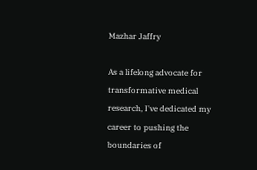Mazhar Jaffry

As a lifelong advocate for transformative medical research, I've dedicated my career to pushing the boundaries of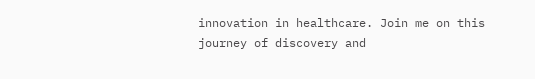innovation in healthcare. Join me on this journey of discovery and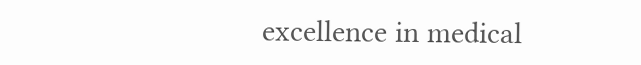excellence in medical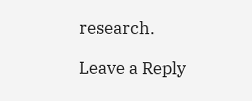research.

Leave a Reply